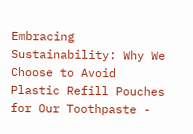Embracing Sustainability: Why We Choose to Avoid Plastic Refill Pouches for Our Toothpaste -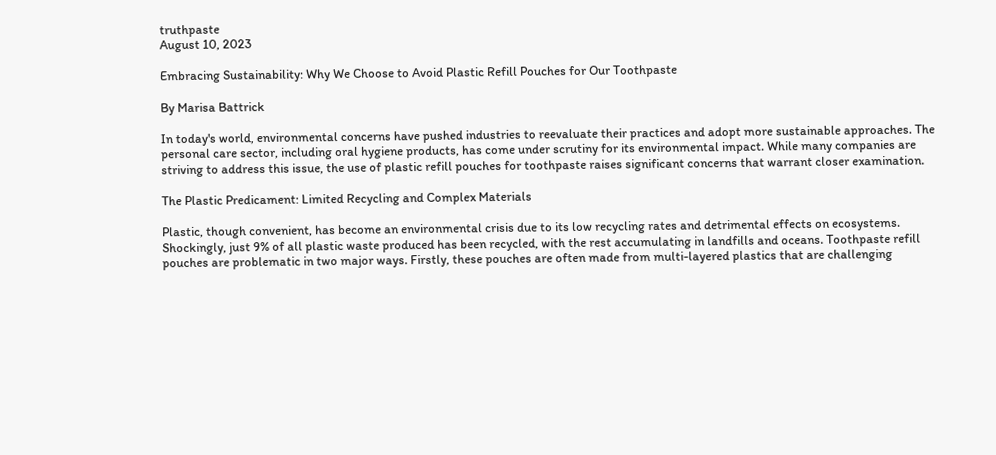truthpaste
August 10, 2023

Embracing Sustainability: Why We Choose to Avoid Plastic Refill Pouches for Our Toothpaste

By Marisa Battrick

In today's world, environmental concerns have pushed industries to reevaluate their practices and adopt more sustainable approaches. The personal care sector, including oral hygiene products, has come under scrutiny for its environmental impact. While many companies are striving to address this issue, the use of plastic refill pouches for toothpaste raises significant concerns that warrant closer examination.

The Plastic Predicament: Limited Recycling and Complex Materials

Plastic, though convenient, has become an environmental crisis due to its low recycling rates and detrimental effects on ecosystems. Shockingly, just 9% of all plastic waste produced has been recycled, with the rest accumulating in landfills and oceans. Toothpaste refill pouches are problematic in two major ways. Firstly, these pouches are often made from multi-layered plastics that are challenging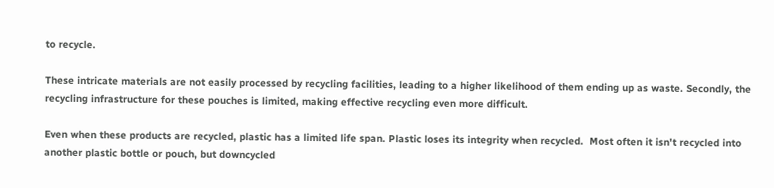to recycle.

These intricate materials are not easily processed by recycling facilities, leading to a higher likelihood of them ending up as waste. Secondly, the recycling infrastructure for these pouches is limited, making effective recycling even more difficult.

Even when these products are recycled, plastic has a limited life span. Plastic loses its integrity when recycled.  Most often it isn't recycled into another plastic bottle or pouch, but downcycled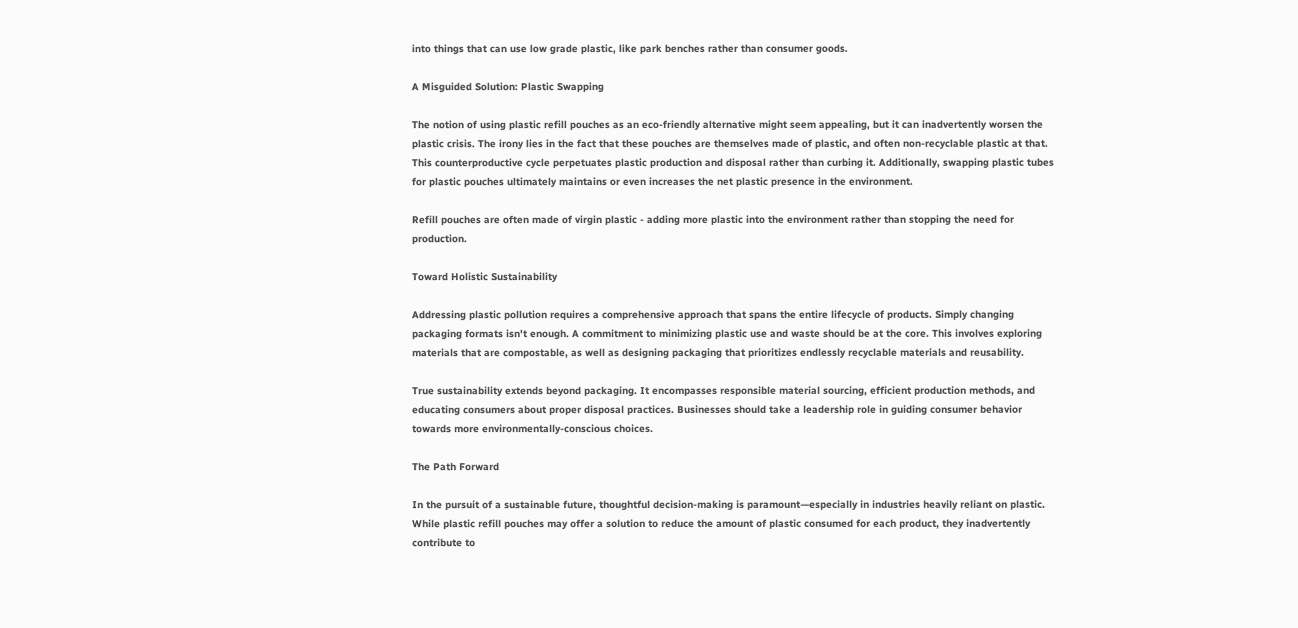into things that can use low grade plastic, like park benches rather than consumer goods.

A Misguided Solution: Plastic Swapping

The notion of using plastic refill pouches as an eco-friendly alternative might seem appealing, but it can inadvertently worsen the plastic crisis. The irony lies in the fact that these pouches are themselves made of plastic, and often non-recyclable plastic at that. This counterproductive cycle perpetuates plastic production and disposal rather than curbing it. Additionally, swapping plastic tubes for plastic pouches ultimately maintains or even increases the net plastic presence in the environment.

Refill pouches are often made of virgin plastic - adding more plastic into the environment rather than stopping the need for production.

Toward Holistic Sustainability

Addressing plastic pollution requires a comprehensive approach that spans the entire lifecycle of products. Simply changing packaging formats isn't enough. A commitment to minimizing plastic use and waste should be at the core. This involves exploring materials that are compostable, as well as designing packaging that prioritizes endlessly recyclable materials and reusability.

True sustainability extends beyond packaging. It encompasses responsible material sourcing, efficient production methods, and educating consumers about proper disposal practices. Businesses should take a leadership role in guiding consumer behavior towards more environmentally-conscious choices.

The Path Forward

In the pursuit of a sustainable future, thoughtful decision-making is paramount—especially in industries heavily reliant on plastic. While plastic refill pouches may offer a solution to reduce the amount of plastic consumed for each product, they inadvertently contribute to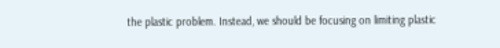the plastic problem. Instead, we should be focusing on limiting plastic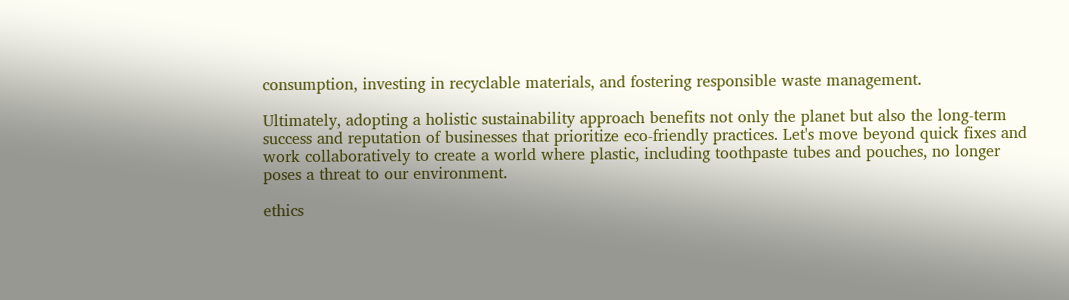consumption, investing in recyclable materials, and fostering responsible waste management.

Ultimately, adopting a holistic sustainability approach benefits not only the planet but also the long-term success and reputation of businesses that prioritize eco-friendly practices. Let's move beyond quick fixes and work collaboratively to create a world where plastic, including toothpaste tubes and pouches, no longer poses a threat to our environment.

ethics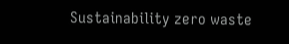Sustainability zero waste